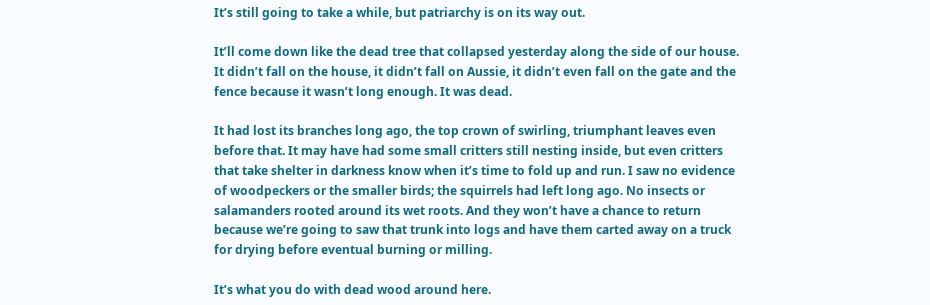It’s still going to take a while, but patriarchy is on its way out.

It’ll come down like the dead tree that collapsed yesterday along the side of our house. It didn’t fall on the house, it didn’t fall on Aussie, it didn’t even fall on the gate and the fence because it wasn’t long enough. It was dead.

It had lost its branches long ago, the top crown of swirling, triumphant leaves even before that. It may have had some small critters still nesting inside, but even critters that take shelter in darkness know when it’s time to fold up and run. I saw no evidence of woodpeckers or the smaller birds; the squirrels had left long ago. No insects or salamanders rooted around its wet roots. And they won’t have a chance to return because we’re going to saw that trunk into logs and have them carted away on a truck for drying before eventual burning or milling.

It’s what you do with dead wood around here.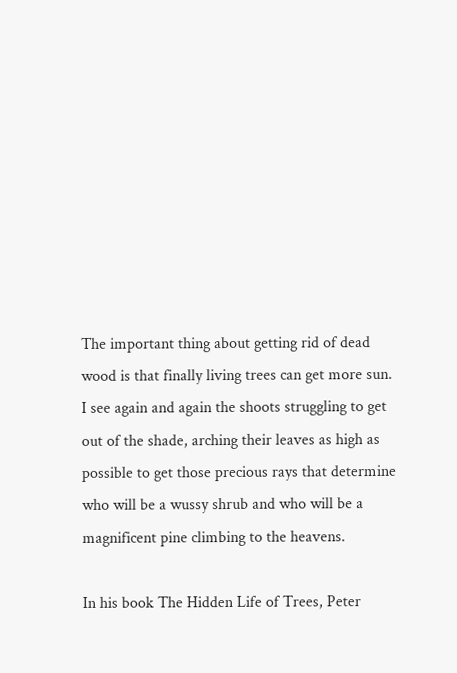The important thing about getting rid of dead wood is that finally living trees can get more sun. I see again and again the shoots struggling to get out of the shade, arching their leaves as high as possible to get those precious rays that determine who will be a wussy shrub and who will be a magnificent pine climbing to the heavens.

In his book The Hidden Life of Trees, Peter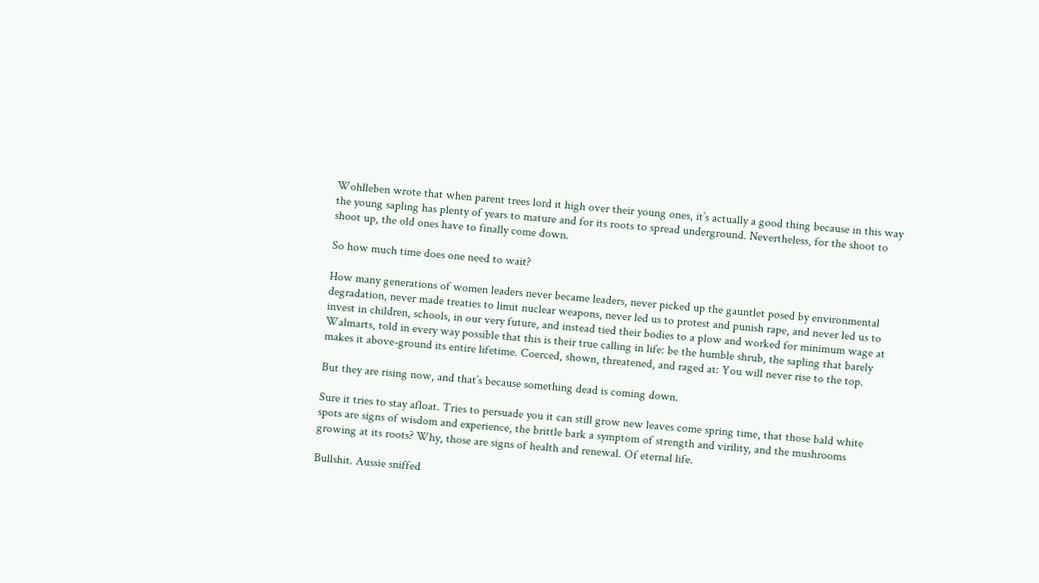Wohlleben wrote that when parent trees lord it high over their young ones, it’s actually a good thing because in this way the young sapling has plenty of years to mature and for its roots to spread underground. Nevertheless, for the shoot to shoot up, the old ones have to finally come down.

So how much time does one need to wait?

How many generations of women leaders never became leaders, never picked up the gauntlet posed by environmental degradation, never made treaties to limit nuclear weapons, never led us to protest and punish rape, and never led us to invest in children, schools, in our very future, and instead tied their bodies to a plow and worked for minimum wage at Walmarts, told in every way possible that this is their true calling in life: be the humble shrub, the sapling that barely makes it above-ground its entire lifetime. Coerced, shown, threatened, and raged at: You will never rise to the top.

But they are rising now, and that’s because something dead is coming down.

Sure it tries to stay afloat. Tries to persuade you it can still grow new leaves come spring time, that those bald white spots are signs of wisdom and experience, the brittle bark a symptom of strength and virility, and the mushrooms growing at its roots? Why, those are signs of health and renewal. Of eternal life.

Bullshit. Aussie sniffed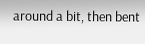around a bit, then bent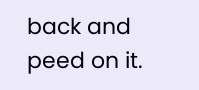back and peed on it.